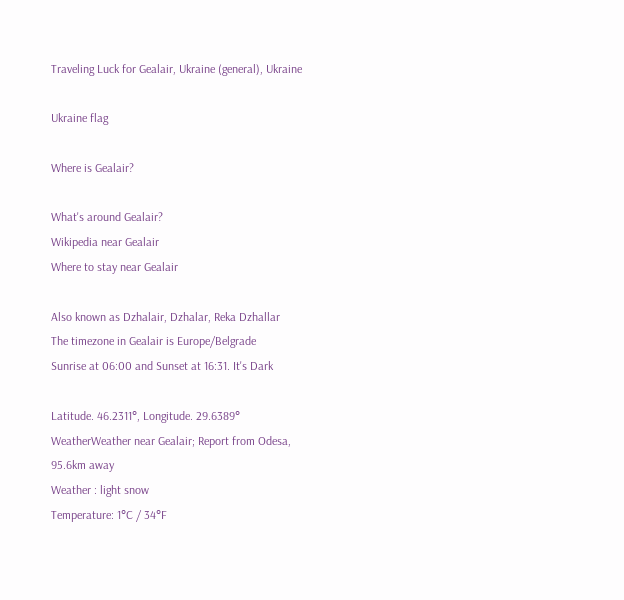Traveling Luck for Gealair, Ukraine (general), Ukraine

Ukraine flag

Where is Gealair?

What's around Gealair?
Wikipedia near Gealair
Where to stay near Gealair

Also known as Dzhalair, Dzhalar, Reka Dzhallar
The timezone in Gealair is Europe/Belgrade
Sunrise at 06:00 and Sunset at 16:31. It's Dark

Latitude. 46.2311°, Longitude. 29.6389°
WeatherWeather near Gealair; Report from Odesa, 95.6km away
Weather : light snow
Temperature: 1°C / 34°F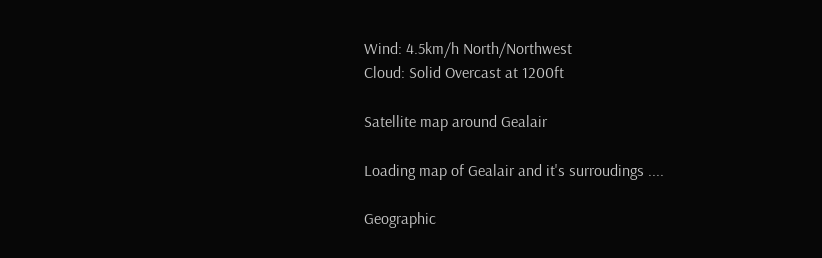Wind: 4.5km/h North/Northwest
Cloud: Solid Overcast at 1200ft

Satellite map around Gealair

Loading map of Gealair and it's surroudings ....

Geographic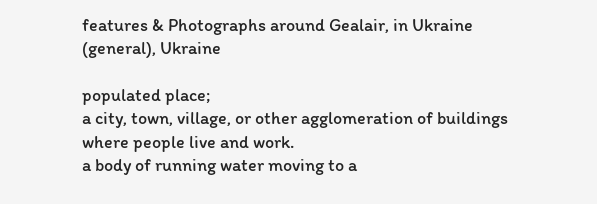features & Photographs around Gealair, in Ukraine (general), Ukraine

populated place;
a city, town, village, or other agglomeration of buildings where people live and work.
a body of running water moving to a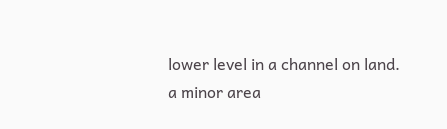lower level in a channel on land.
a minor area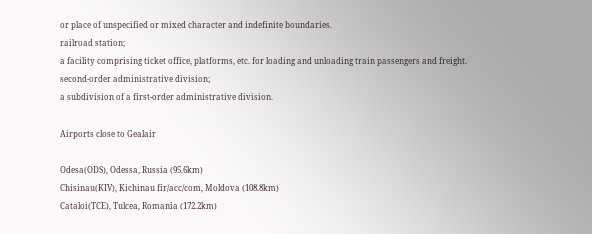or place of unspecified or mixed character and indefinite boundaries.
railroad station;
a facility comprising ticket office, platforms, etc. for loading and unloading train passengers and freight.
second-order administrative division;
a subdivision of a first-order administrative division.

Airports close to Gealair

Odesa(ODS), Odessa, Russia (95.6km)
Chisinau(KIV), Kichinau fir/acc/com, Moldova (108.8km)
Cataloi(TCE), Tulcea, Romania (172.2km)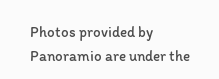Photos provided by Panoramio are under the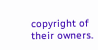copyright of their owners.